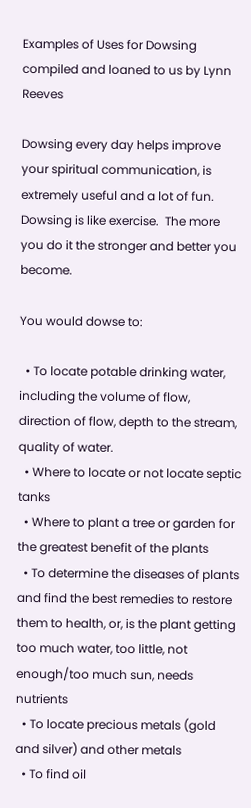Examples of Uses for Dowsing
compiled and loaned to us by Lynn Reeves

Dowsing every day helps improve your spiritual communication, is extremely useful and a lot of fun.  Dowsing is like exercise.  The more you do it the stronger and better you become.

You would dowse to:

  • To locate potable drinking water, including the volume of flow, direction of flow, depth to the stream, quality of water.
  • Where to locate or not locate septic tanks
  • Where to plant a tree or garden for the greatest benefit of the plants
  • To determine the diseases of plants and find the best remedies to restore them to health, or, is the plant getting too much water, too little, not enough/too much sun, needs nutrients
  • To locate precious metals (gold and silver) and other metals
  • To find oil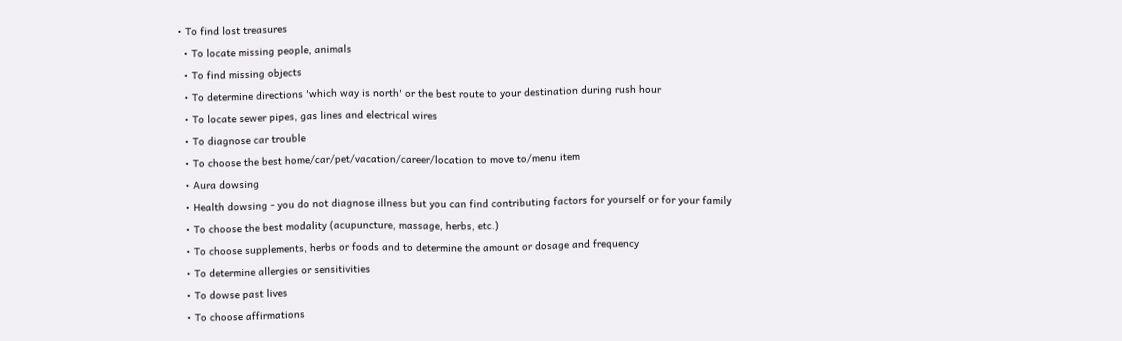• To find lost treasures
  • To locate missing people, animals
  • To find missing objects
  • To determine directions 'which way is north' or the best route to your destination during rush hour
  • To locate sewer pipes, gas lines and electrical wires
  • To diagnose car trouble
  • To choose the best home/car/pet/vacation/career/location to move to/menu item
  • Aura dowsing
  • Health dowsing - you do not diagnose illness but you can find contributing factors for yourself or for your family
  • To choose the best modality (acupuncture, massage, herbs, etc.)
  • To choose supplements, herbs or foods and to determine the amount or dosage and frequency
  • To determine allergies or sensitivities
  • To dowse past lives
  • To choose affirmations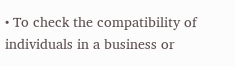• To check the compatibility of individuals in a business or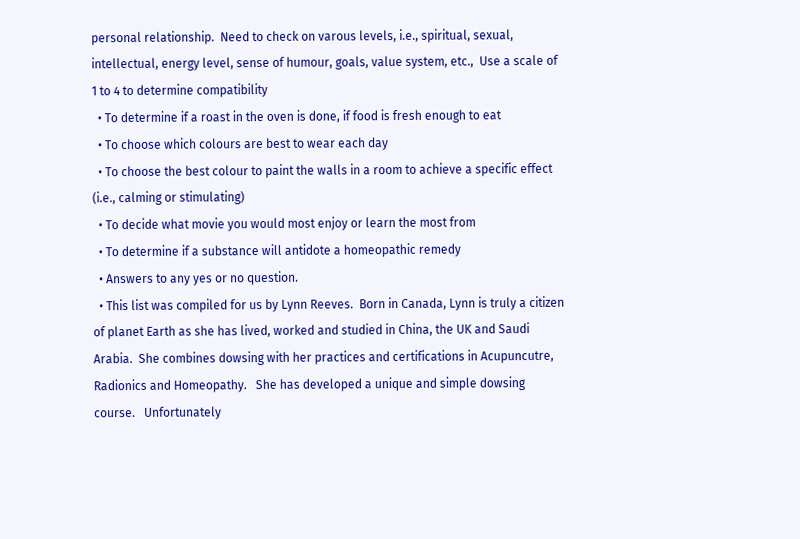personal relationship.  Need to check on varous levels, i.e., spiritual, sexual, intellectual, energy level, sense of humour, goals, value system, etc.,  Use a scale of 1 to 4 to determine compatibility
  • To determine if a roast in the oven is done, if food is fresh enough to eat
  • To choose which colours are best to wear each day
  • To choose the best colour to paint the walls in a room to achieve a specific effect (i.e., calming or stimulating)
  • To decide what movie you would most enjoy or learn the most from
  • To determine if a substance will antidote a homeopathic remedy
  • Answers to any yes or no question.
  • This list was compiled for us by Lynn Reeves.  Born in Canada, Lynn is truly a citizen of planet Earth as she has lived, worked and studied in China, the UK and Saudi Arabia.  She combines dowsing with her practices and certifications in Acupuncutre, Radionics and Homeopathy.   She has developed a unique and simple dowsing course.   Unfortunately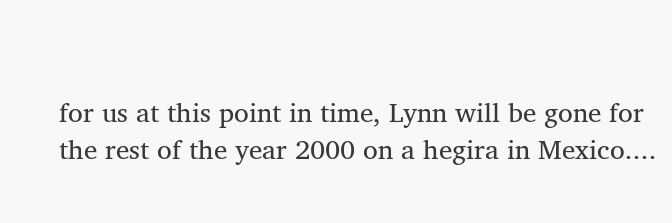for us at this point in time, Lynn will be gone for the rest of the year 2000 on a hegira in Mexico....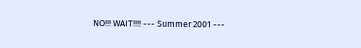NO!!! WAIT!!!! --- Summer 2001 ---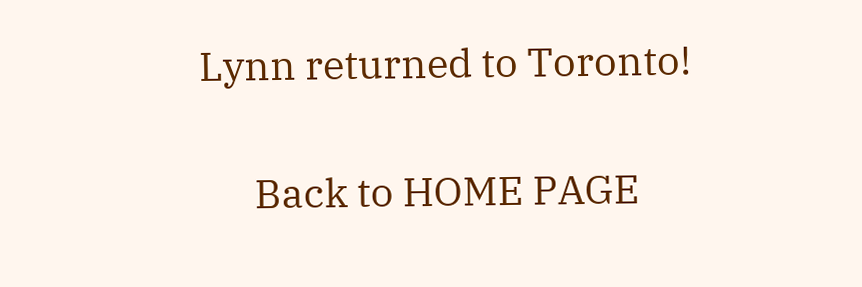Lynn returned to Toronto!

      Back to HOME PAGE